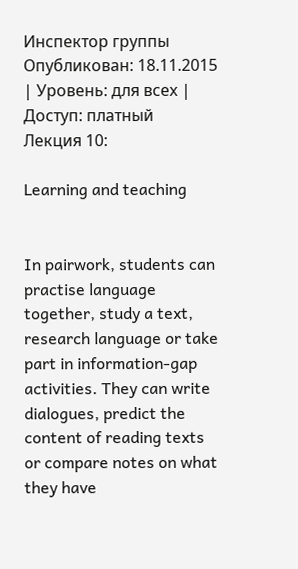Инспектор группы
Опубликован: 18.11.2015 | Уровень: для всех | Доступ: платный
Лекция 10:

Learning and teaching


In pairwork, students can practise language together, study a text, research language or take part in information-gap activities. They can write dialogues, predict the content of reading texts or compare notes on what they have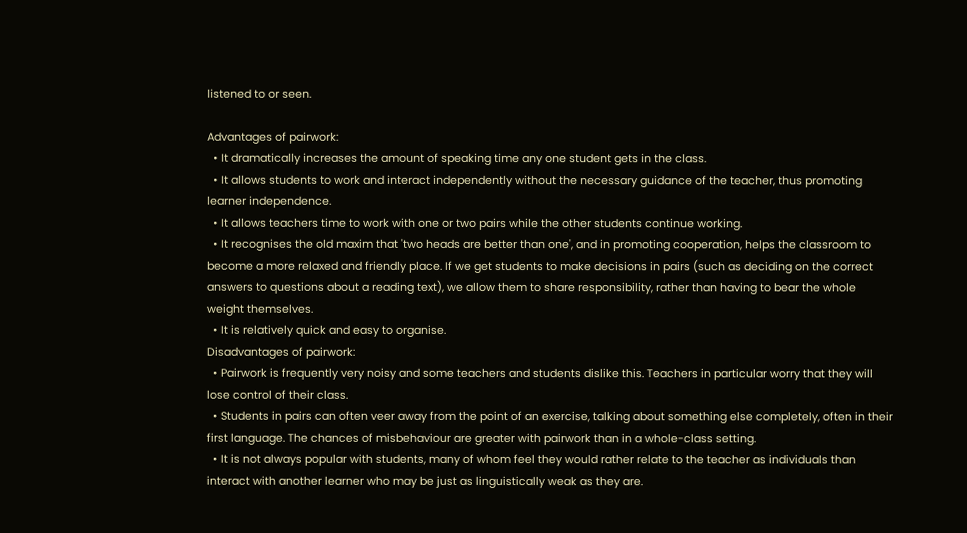listened to or seen.

Advantages of pairwork:
  • It dramatically increases the amount of speaking time any one student gets in the class.
  • It allows students to work and interact independently without the necessary guidance of the teacher, thus promoting learner independence.
  • It allows teachers time to work with one or two pairs while the other students continue working.
  • It recognises the old maxim that 'two heads are better than one', and in promoting cooperation, helps the classroom to become a more relaxed and friendly place. If we get students to make decisions in pairs (such as deciding on the correct answers to questions about a reading text), we allow them to share responsibility, rather than having to bear the whole weight themselves.
  • It is relatively quick and easy to organise.
Disadvantages of pairwork:
  • Pairwork is frequently very noisy and some teachers and students dislike this. Teachers in particular worry that they will lose control of their class.
  • Students in pairs can often veer away from the point of an exercise, talking about something else completely, often in their first language. The chances of misbehaviour are greater with pairwork than in a whole-class setting.
  • It is not always popular with students, many of whom feel they would rather relate to the teacher as individuals than interact with another learner who may be just as linguistically weak as they are.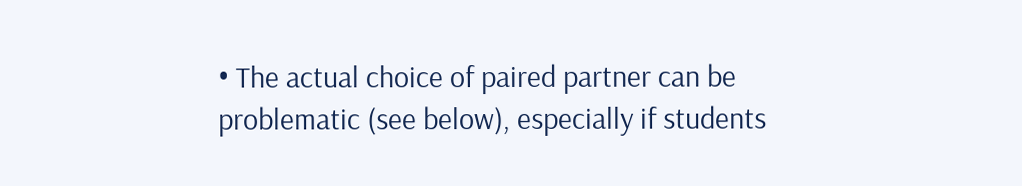• The actual choice of paired partner can be problematic (see below), especially if students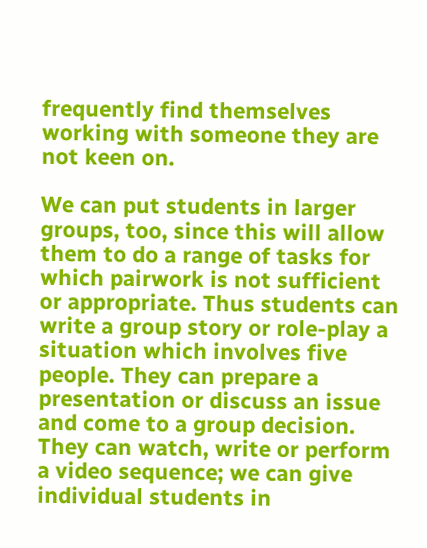frequently find themselves working with someone they are not keen on.

We can put students in larger groups, too, since this will allow them to do a range of tasks for which pairwork is not sufficient or appropriate. Thus students can write a group story or role-play a situation which involves five people. They can prepare a presentation or discuss an issue and come to a group decision. They can watch, write or perform a video sequence; we can give individual students in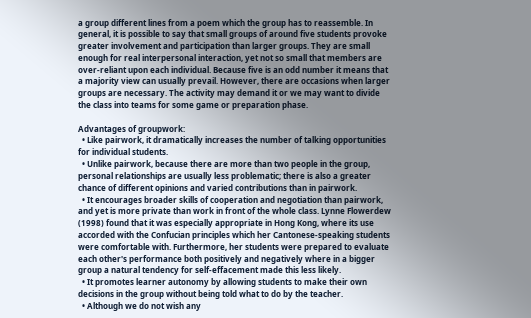a group different lines from a poem which the group has to reassemble. In general, it is possible to say that small groups of around five students provoke greater involvement and participation than larger groups. They are small enough for real interpersonal interaction, yet not so small that members are over-reliant upon each individual. Because five is an odd number it means that a majority view can usually prevail. However, there are occasions when larger groups are necessary. The activity may demand it or we may want to divide the class into teams for some game or preparation phase.

Advantages of groupwork:
  • Like pairwork, it dramatically increases the number of talking opportunities for individual students.
  • Unlike pairwork, because there are more than two people in the group, personal relationships are usually less problematic; there is also a greater chance of different opinions and varied contributions than in pairwork.
  • It encourages broader skills of cooperation and negotiation than pairwork, and yet is more private than work in front of the whole class. Lynne Flowerdew (1998) found that it was especially appropriate in Hong Kong, where its use accorded with the Confucian principles which her Cantonese-speaking students were comfortable with. Furthermore, her students were prepared to evaluate each other's performance both positively and negatively where in a bigger group a natural tendency for self-effacement made this less likely.
  • It promotes learner autonomy by allowing students to make their own decisions in the group without being told what to do by the teacher.
  • Although we do not wish any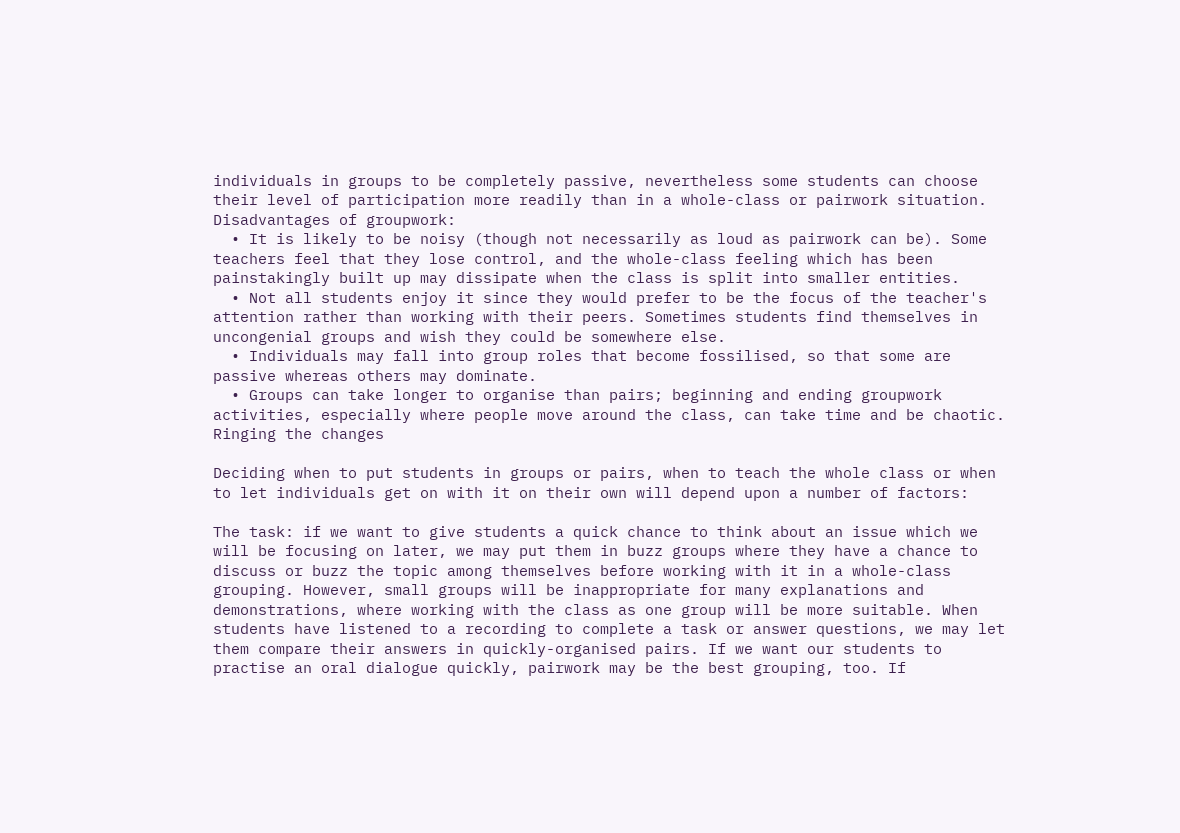individuals in groups to be completely passive, nevertheless some students can choose their level of participation more readily than in a whole-class or pairwork situation.
Disadvantages of groupwork:
  • It is likely to be noisy (though not necessarily as loud as pairwork can be). Some teachers feel that they lose control, and the whole-class feeling which has been painstakingly built up may dissipate when the class is split into smaller entities.
  • Not all students enjoy it since they would prefer to be the focus of the teacher's attention rather than working with their peers. Sometimes students find themselves in uncongenial groups and wish they could be somewhere else.
  • Individuals may fall into group roles that become fossilised, so that some are passive whereas others may dominate.
  • Groups can take longer to organise than pairs; beginning and ending groupwork activities, especially where people move around the class, can take time and be chaotic.
Ringing the changes

Deciding when to put students in groups or pairs, when to teach the whole class or when to let individuals get on with it on their own will depend upon a number of factors:

The task: if we want to give students a quick chance to think about an issue which we will be focusing on later, we may put them in buzz groups where they have a chance to discuss or buzz the topic among themselves before working with it in a whole-class grouping. However, small groups will be inappropriate for many explanations and demonstrations, where working with the class as one group will be more suitable. When students have listened to a recording to complete a task or answer questions, we may let them compare their answers in quickly-organised pairs. If we want our students to practise an oral dialogue quickly, pairwork may be the best grouping, too. If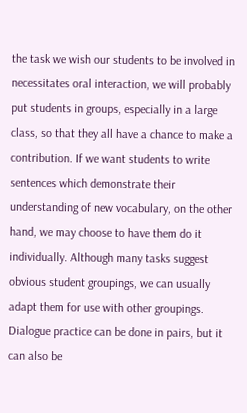the task we wish our students to be involved in necessitates oral interaction, we will probably put students in groups, especially in a large class, so that they all have a chance to make a contribution. If we want students to write sentences which demonstrate their understanding of new vocabulary, on the other hand, we may choose to have them do it individually. Although many tasks suggest obvious student groupings, we can usually adapt them for use with other groupings. Dialogue practice can be done in pairs, but it can also be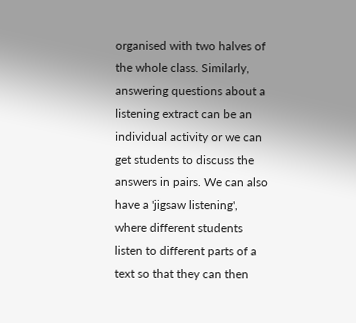organised with two halves of the whole class. Similarly, answering questions about a listening extract can be an individual activity or we can get students to discuss the answers in pairs. We can also have a 'jigsaw listening', where different students listen to different parts of a text so that they can then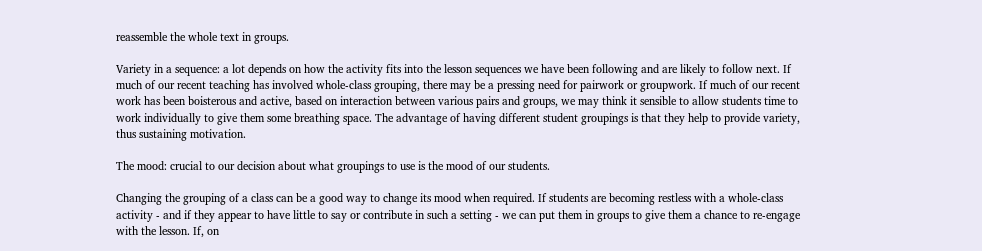reassemble the whole text in groups.

Variety in a sequence: a lot depends on how the activity fits into the lesson sequences we have been following and are likely to follow next. If much of our recent teaching has involved whole-class grouping, there may be a pressing need for pairwork or groupwork. If much of our recent work has been boisterous and active, based on interaction between various pairs and groups, we may think it sensible to allow students time to work individually to give them some breathing space. The advantage of having different student groupings is that they help to provide variety, thus sustaining motivation.

The mood: crucial to our decision about what groupings to use is the mood of our students.

Changing the grouping of a class can be a good way to change its mood when required. If students are becoming restless with a whole-class activity - and if they appear to have little to say or contribute in such a setting - we can put them in groups to give them a chance to re-engage with the lesson. If, on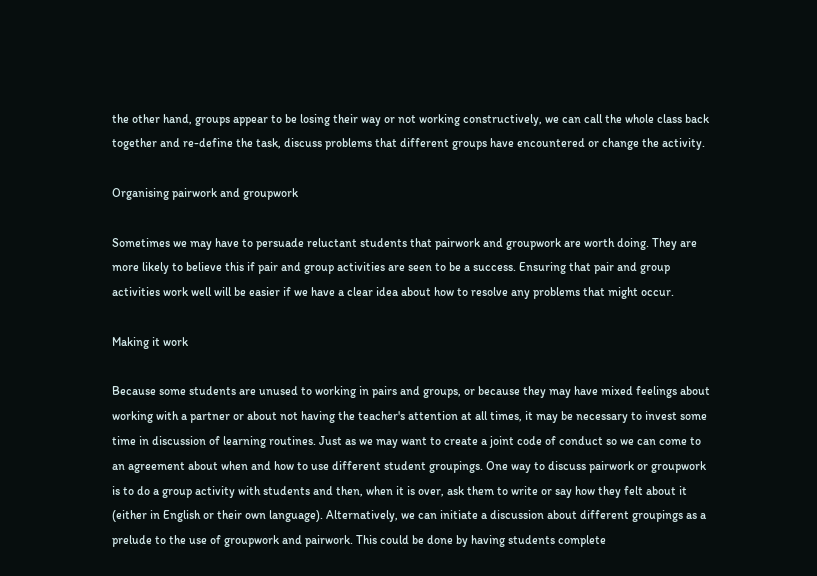the other hand, groups appear to be losing their way or not working constructively, we can call the whole class back together and re-define the task, discuss problems that different groups have encountered or change the activity.

Organising pairwork and groupwork

Sometimes we may have to persuade reluctant students that pairwork and groupwork are worth doing. They are more likely to believe this if pair and group activities are seen to be a success. Ensuring that pair and group activities work well will be easier if we have a clear idea about how to resolve any problems that might occur.

Making it work

Because some students are unused to working in pairs and groups, or because they may have mixed feelings about working with a partner or about not having the teacher's attention at all times, it may be necessary to invest some time in discussion of learning routines. Just as we may want to create a joint code of conduct so we can come to an agreement about when and how to use different student groupings. One way to discuss pairwork or groupwork is to do a group activity with students and then, when it is over, ask them to write or say how they felt about it (either in English or their own language). Alternatively, we can initiate a discussion about different groupings as a prelude to the use of groupwork and pairwork. This could be done by having students complete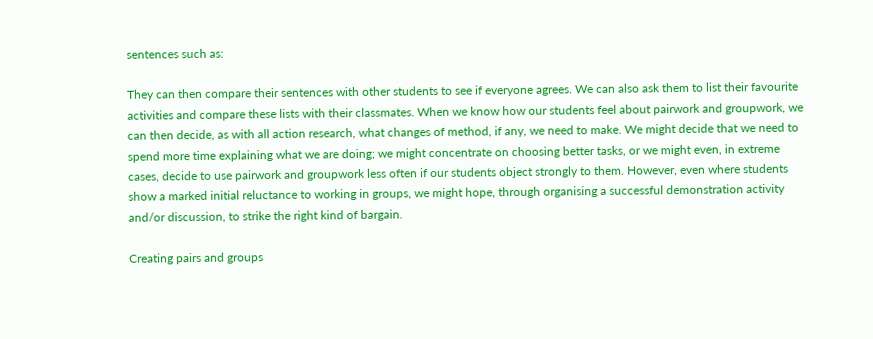sentences such as:

They can then compare their sentences with other students to see if everyone agrees. We can also ask them to list their favourite activities and compare these lists with their classmates. When we know how our students feel about pairwork and groupwork, we can then decide, as with all action research, what changes of method, if any, we need to make. We might decide that we need to spend more time explaining what we are doing; we might concentrate on choosing better tasks, or we might even, in extreme cases, decide to use pairwork and groupwork less often if our students object strongly to them. However, even where students show a marked initial reluctance to working in groups, we might hope, through organising a successful demonstration activity and/or discussion, to strike the right kind of bargain.

Creating pairs and groups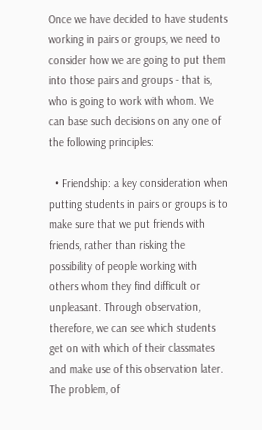Once we have decided to have students working in pairs or groups, we need to consider how we are going to put them into those pairs and groups - that is, who is going to work with whom. We can base such decisions on any one of the following principles:

  • Friendship: a key consideration when putting students in pairs or groups is to make sure that we put friends with friends, rather than risking the possibility of people working with others whom they find difficult or unpleasant. Through observation, therefore, we can see which students get on with which of their classmates and make use of this observation later. The problem, of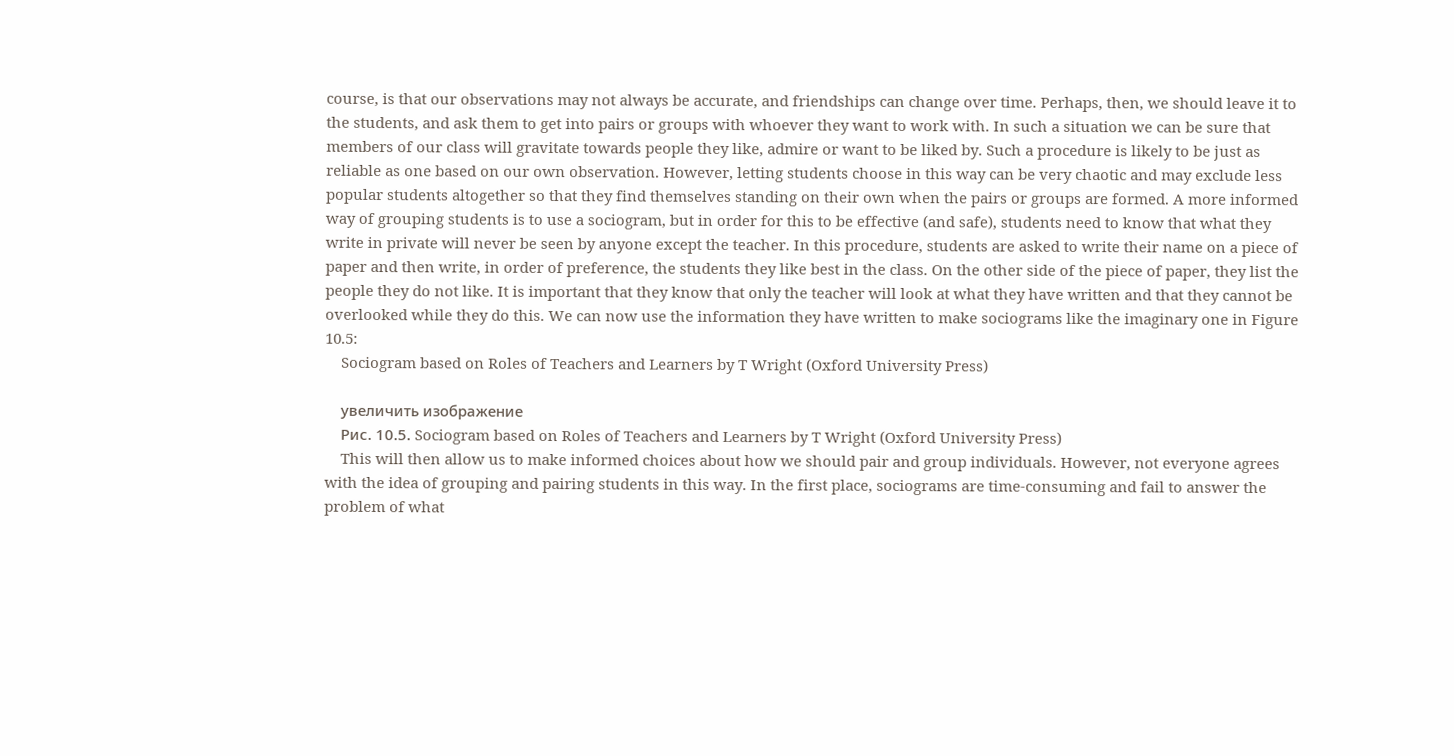course, is that our observations may not always be accurate, and friendships can change over time. Perhaps, then, we should leave it to the students, and ask them to get into pairs or groups with whoever they want to work with. In such a situation we can be sure that members of our class will gravitate towards people they like, admire or want to be liked by. Such a procedure is likely to be just as reliable as one based on our own observation. However, letting students choose in this way can be very chaotic and may exclude less popular students altogether so that they find themselves standing on their own when the pairs or groups are formed. A more informed way of grouping students is to use a sociogram, but in order for this to be effective (and safe), students need to know that what they write in private will never be seen by anyone except the teacher. In this procedure, students are asked to write their name on a piece of paper and then write, in order of preference, the students they like best in the class. On the other side of the piece of paper, they list the people they do not like. It is important that they know that only the teacher will look at what they have written and that they cannot be overlooked while they do this. We can now use the information they have written to make sociograms like the imaginary one in Figure 10.5:
    Sociogram based on Roles of Teachers and Learners by T Wright (Oxford University Press)

    увеличить изображение
    Рис. 10.5. Sociogram based on Roles of Teachers and Learners by T Wright (Oxford University Press)
    This will then allow us to make informed choices about how we should pair and group individuals. However, not everyone agrees with the idea of grouping and pairing students in this way. In the first place, sociograms are time-consuming and fail to answer the problem of what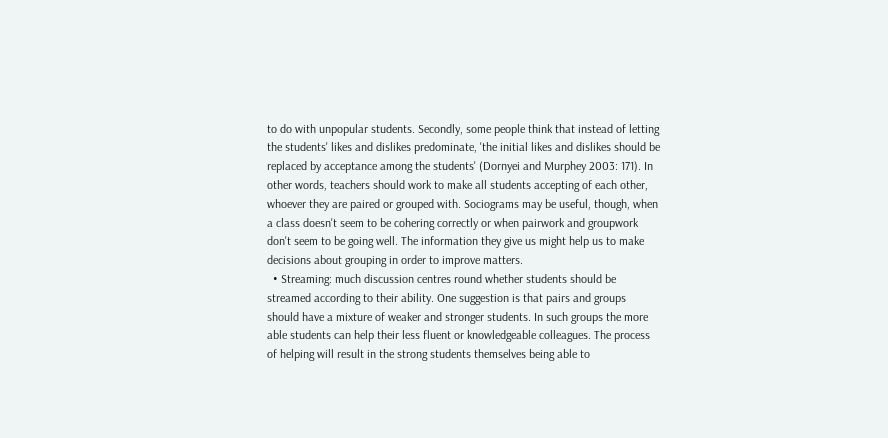to do with unpopular students. Secondly, some people think that instead of letting the students' likes and dislikes predominate, 'the initial likes and dislikes should be replaced by acceptance among the students' (Dornyei and Murphey 2003: 171). In other words, teachers should work to make all students accepting of each other, whoever they are paired or grouped with. Sociograms may be useful, though, when a class doesn't seem to be cohering correctly or when pairwork and groupwork don't seem to be going well. The information they give us might help us to make decisions about grouping in order to improve matters.
  • Streaming: much discussion centres round whether students should be streamed according to their ability. One suggestion is that pairs and groups should have a mixture of weaker and stronger students. In such groups the more able students can help their less fluent or knowledgeable colleagues. The process of helping will result in the strong students themselves being able to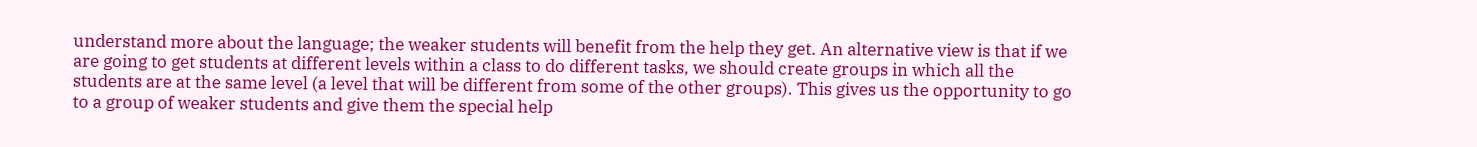understand more about the language; the weaker students will benefit from the help they get. An alternative view is that if we are going to get students at different levels within a class to do different tasks, we should create groups in which all the students are at the same level (a level that will be different from some of the other groups). This gives us the opportunity to go to a group of weaker students and give them the special help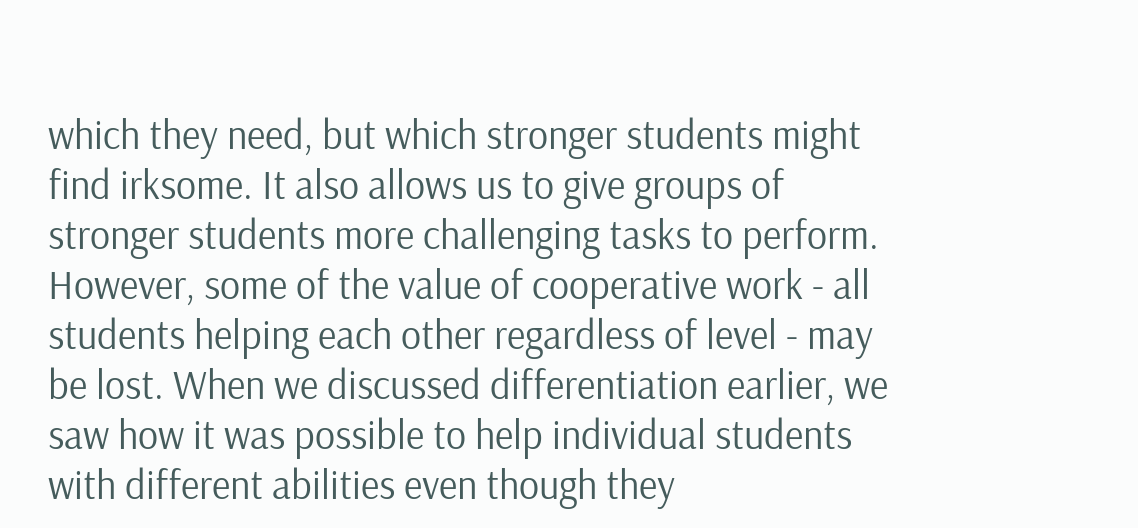which they need, but which stronger students might find irksome. It also allows us to give groups of stronger students more challenging tasks to perform. However, some of the value of cooperative work - all students helping each other regardless of level - may be lost. When we discussed differentiation earlier, we saw how it was possible to help individual students with different abilities even though they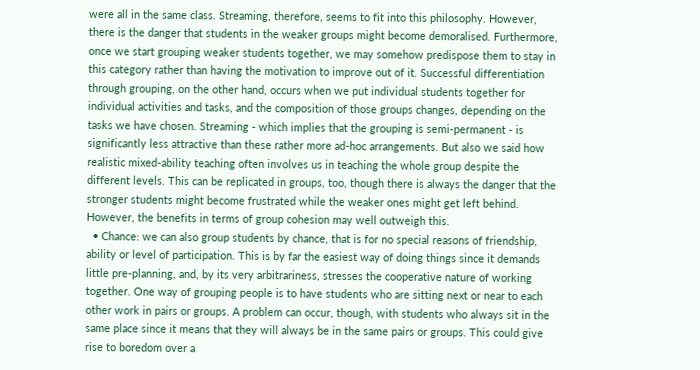were all in the same class. Streaming, therefore, seems to fit into this philosophy. However, there is the danger that students in the weaker groups might become demoralised. Furthermore, once we start grouping weaker students together, we may somehow predispose them to stay in this category rather than having the motivation to improve out of it. Successful differentiation through grouping, on the other hand, occurs when we put individual students together for individual activities and tasks, and the composition of those groups changes, depending on the tasks we have chosen. Streaming - which implies that the grouping is semi-permanent - is significantly less attractive than these rather more ad-hoc arrangements. But also we said how realistic mixed-ability teaching often involves us in teaching the whole group despite the different levels. This can be replicated in groups, too, though there is always the danger that the stronger students might become frustrated while the weaker ones might get left behind. However, the benefits in terms of group cohesion may well outweigh this.
  • Chance: we can also group students by chance, that is for no special reasons of friendship, ability or level of participation. This is by far the easiest way of doing things since it demands little pre-planning, and, by its very arbitrariness, stresses the cooperative nature of working together. One way of grouping people is to have students who are sitting next or near to each other work in pairs or groups. A problem can occur, though, with students who always sit in the same place since it means that they will always be in the same pairs or groups. This could give rise to boredom over a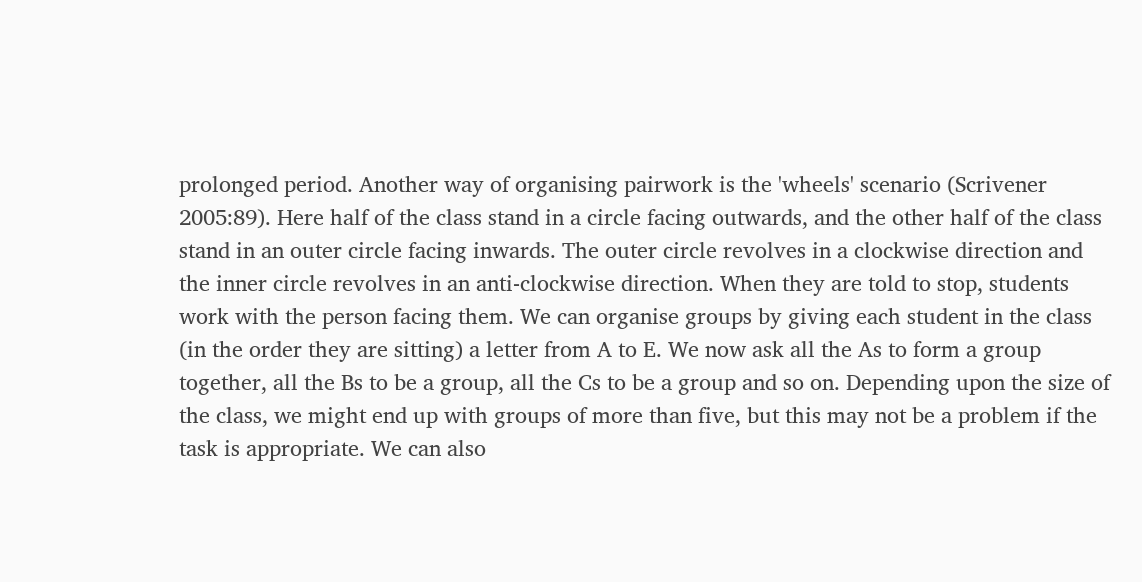prolonged period. Another way of organising pairwork is the 'wheels' scenario (Scrivener 2005:89). Here half of the class stand in a circle facing outwards, and the other half of the class stand in an outer circle facing inwards. The outer circle revolves in a clockwise direction and the inner circle revolves in an anti-clockwise direction. When they are told to stop, students work with the person facing them. We can organise groups by giving each student in the class (in the order they are sitting) a letter from A to E. We now ask all the As to form a group together, all the Bs to be a group, all the Cs to be a group and so on. Depending upon the size of the class, we might end up with groups of more than five, but this may not be a problem if the task is appropriate. We can also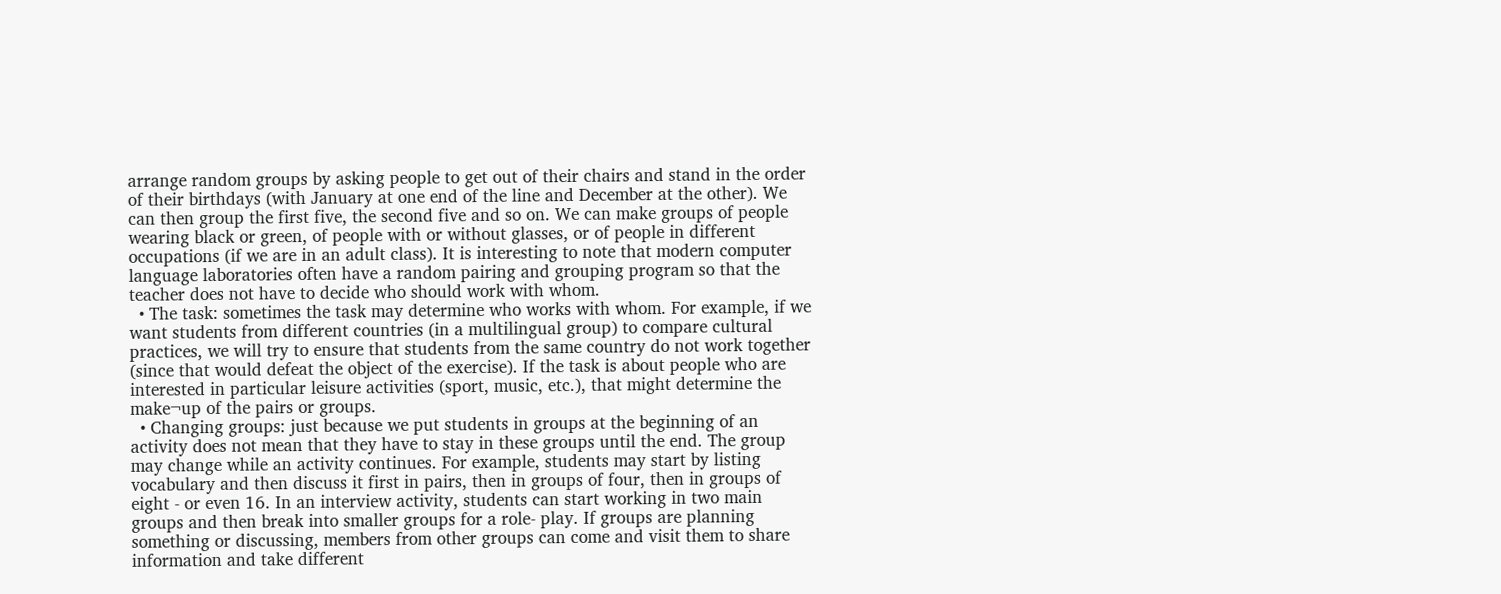arrange random groups by asking people to get out of their chairs and stand in the order of their birthdays (with January at one end of the line and December at the other). We can then group the first five, the second five and so on. We can make groups of people wearing black or green, of people with or without glasses, or of people in different occupations (if we are in an adult class). It is interesting to note that modern computer language laboratories often have a random pairing and grouping program so that the teacher does not have to decide who should work with whom.
  • The task: sometimes the task may determine who works with whom. For example, if we want students from different countries (in a multilingual group) to compare cultural practices, we will try to ensure that students from the same country do not work together (since that would defeat the object of the exercise). If the task is about people who are interested in particular leisure activities (sport, music, etc.), that might determine the make¬up of the pairs or groups.
  • Changing groups: just because we put students in groups at the beginning of an activity does not mean that they have to stay in these groups until the end. The group may change while an activity continues. For example, students may start by listing vocabulary and then discuss it first in pairs, then in groups of four, then in groups of eight - or even 16. In an interview activity, students can start working in two main groups and then break into smaller groups for a role- play. If groups are planning something or discussing, members from other groups can come and visit them to share information and take different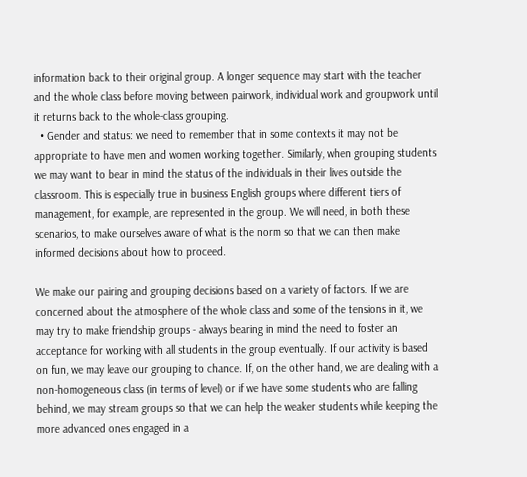information back to their original group. A longer sequence may start with the teacher and the whole class before moving between pairwork, individual work and groupwork until it returns back to the whole-class grouping.
  • Gender and status: we need to remember that in some contexts it may not be appropriate to have men and women working together. Similarly, when grouping students we may want to bear in mind the status of the individuals in their lives outside the classroom. This is especially true in business English groups where different tiers of management, for example, are represented in the group. We will need, in both these scenarios, to make ourselves aware of what is the norm so that we can then make informed decisions about how to proceed.

We make our pairing and grouping decisions based on a variety of factors. If we are concerned about the atmosphere of the whole class and some of the tensions in it, we may try to make friendship groups - always bearing in mind the need to foster an acceptance for working with all students in the group eventually. If our activity is based on fun, we may leave our grouping to chance. If, on the other hand, we are dealing with a non-homogeneous class (in terms of level) or if we have some students who are falling behind, we may stream groups so that we can help the weaker students while keeping the more advanced ones engaged in a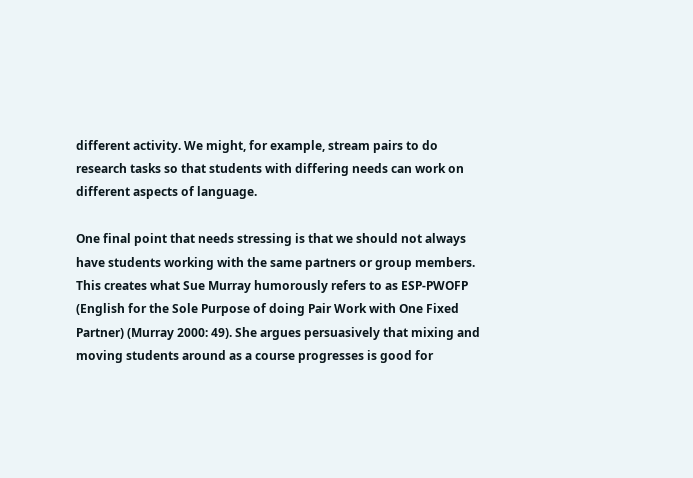different activity. We might, for example, stream pairs to do research tasks so that students with differing needs can work on different aspects of language.

One final point that needs stressing is that we should not always have students working with the same partners or group members. This creates what Sue Murray humorously refers to as ESP-PWOFP (English for the Sole Purpose of doing Pair Work with One Fixed Partner) (Murray 2000: 49). She argues persuasively that mixing and moving students around as a course progresses is good for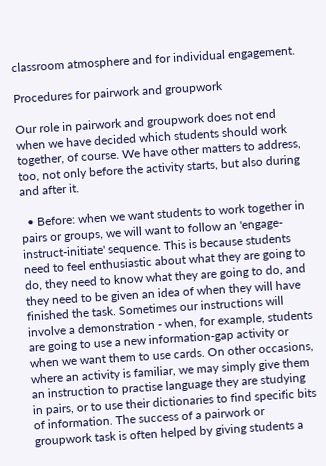classroom atmosphere and for individual engagement.

Procedures for pairwork and groupwork

Our role in pairwork and groupwork does not end when we have decided which students should work together, of course. We have other matters to address, too, not only before the activity starts, but also during and after it.

  • Before: when we want students to work together in pairs or groups, we will want to follow an 'engage-instruct-initiate' sequence. This is because students need to feel enthusiastic about what they are going to do, they need to know what they are going to do, and they need to be given an idea of when they will have finished the task. Sometimes our instructions will involve a demonstration - when, for example, students are going to use a new information-gap activity or when we want them to use cards. On other occasions, where an activity is familiar, we may simply give them an instruction to practise language they are studying in pairs, or to use their dictionaries to find specific bits of information. The success of a pairwork or groupwork task is often helped by giving students a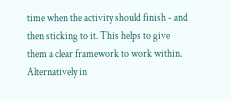time when the activity should finish - and then sticking to it. This helps to give them a clear framework to work within. Alternatively in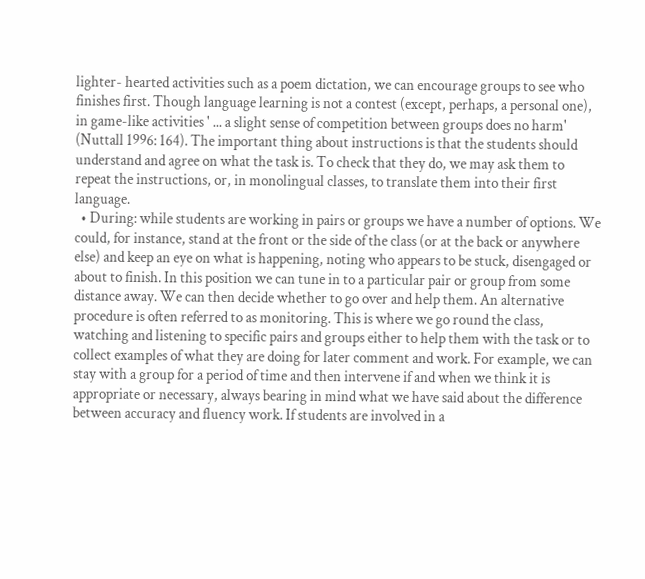lighter- hearted activities such as a poem dictation, we can encourage groups to see who finishes first. Though language learning is not a contest (except, perhaps, a personal one), in game-like activities ' ... a slight sense of competition between groups does no harm' (Nuttall 1996: 164). The important thing about instructions is that the students should understand and agree on what the task is. To check that they do, we may ask them to repeat the instructions, or, in monolingual classes, to translate them into their first language.
  • During: while students are working in pairs or groups we have a number of options. We could, for instance, stand at the front or the side of the class (or at the back or anywhere else) and keep an eye on what is happening, noting who appears to be stuck, disengaged or about to finish. In this position we can tune in to a particular pair or group from some distance away. We can then decide whether to go over and help them. An alternative procedure is often referred to as monitoring. This is where we go round the class, watching and listening to specific pairs and groups either to help them with the task or to collect examples of what they are doing for later comment and work. For example, we can stay with a group for a period of time and then intervene if and when we think it is appropriate or necessary, always bearing in mind what we have said about the difference between accuracy and fluency work. If students are involved in a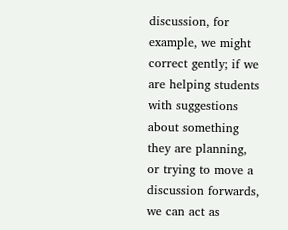discussion, for example, we might correct gently; if we are helping students with suggestions about something they are planning, or trying to move a discussion forwards, we can act as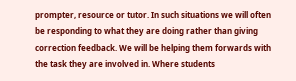prompter, resource or tutor. In such situations we will often be responding to what they are doing rather than giving correction feedback. We will be helping them forwards with the task they are involved in. Where students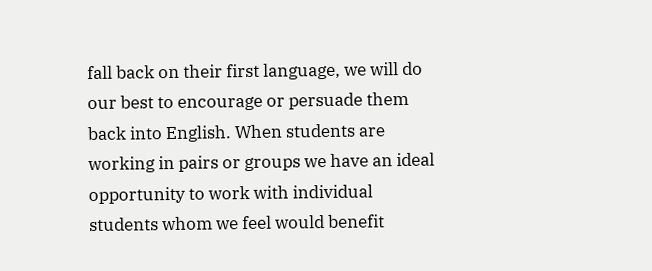fall back on their first language, we will do our best to encourage or persuade them back into English. When students are working in pairs or groups we have an ideal opportunity to work with individual students whom we feel would benefit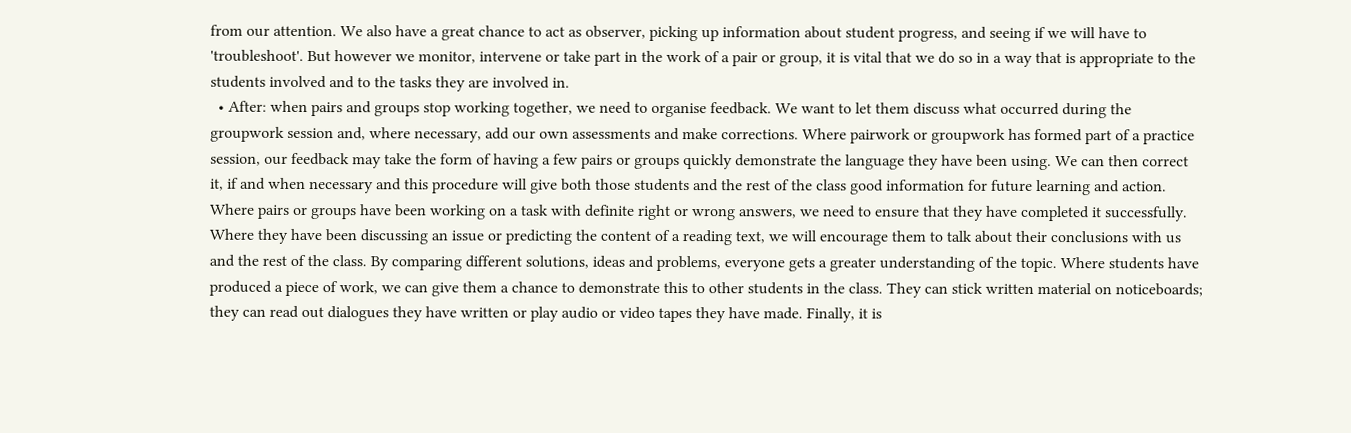from our attention. We also have a great chance to act as observer, picking up information about student progress, and seeing if we will have to 'troubleshoot'. But however we monitor, intervene or take part in the work of a pair or group, it is vital that we do so in a way that is appropriate to the students involved and to the tasks they are involved in.
  • After: when pairs and groups stop working together, we need to organise feedback. We want to let them discuss what occurred during the groupwork session and, where necessary, add our own assessments and make corrections. Where pairwork or groupwork has formed part of a practice session, our feedback may take the form of having a few pairs or groups quickly demonstrate the language they have been using. We can then correct it, if and when necessary and this procedure will give both those students and the rest of the class good information for future learning and action. Where pairs or groups have been working on a task with definite right or wrong answers, we need to ensure that they have completed it successfully. Where they have been discussing an issue or predicting the content of a reading text, we will encourage them to talk about their conclusions with us and the rest of the class. By comparing different solutions, ideas and problems, everyone gets a greater understanding of the topic. Where students have produced a piece of work, we can give them a chance to demonstrate this to other students in the class. They can stick written material on noticeboards; they can read out dialogues they have written or play audio or video tapes they have made. Finally, it is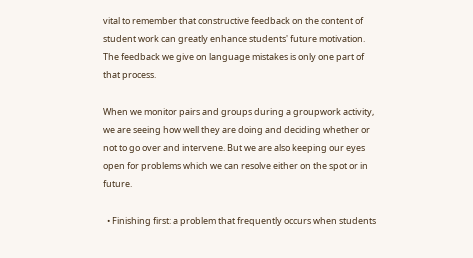vital to remember that constructive feedback on the content of student work can greatly enhance students' future motivation. The feedback we give on language mistakes is only one part of that process.

When we monitor pairs and groups during a groupwork activity, we are seeing how well they are doing and deciding whether or not to go over and intervene. But we are also keeping our eyes open for problems which we can resolve either on the spot or in future.

  • Finishing first: a problem that frequently occurs when students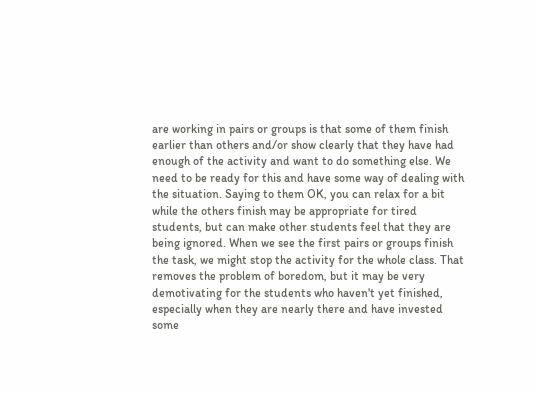are working in pairs or groups is that some of them finish earlier than others and/or show clearly that they have had enough of the activity and want to do something else. We need to be ready for this and have some way of dealing with the situation. Saying to them OK, you can relax for a bit while the others finish may be appropriate for tired students, but can make other students feel that they are being ignored. When we see the first pairs or groups finish the task, we might stop the activity for the whole class. That removes the problem of boredom, but it may be very demotivating for the students who haven't yet finished, especially when they are nearly there and have invested some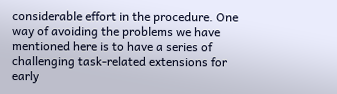considerable effort in the procedure. One way of avoiding the problems we have mentioned here is to have a series of challenging task-related extensions for early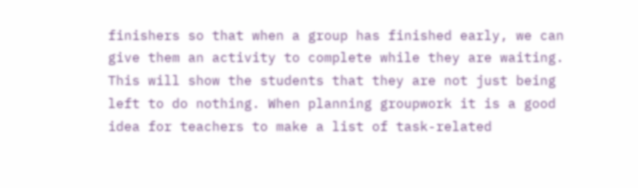finishers so that when a group has finished early, we can give them an activity to complete while they are waiting. This will show the students that they are not just being left to do nothing. When planning groupwork it is a good idea for teachers to make a list of task-related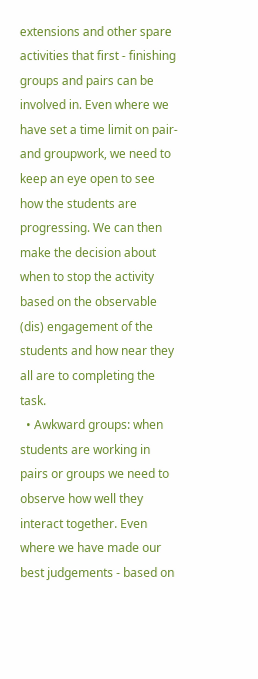extensions and other spare activities that first - finishing groups and pairs can be involved in. Even where we have set a time limit on pair- and groupwork, we need to keep an eye open to see how the students are progressing. We can then make the decision about when to stop the activity based on the observable (dis) engagement of the students and how near they all are to completing the task.
  • Awkward groups: when students are working in pairs or groups we need to observe how well they interact together. Even where we have made our best judgements - based on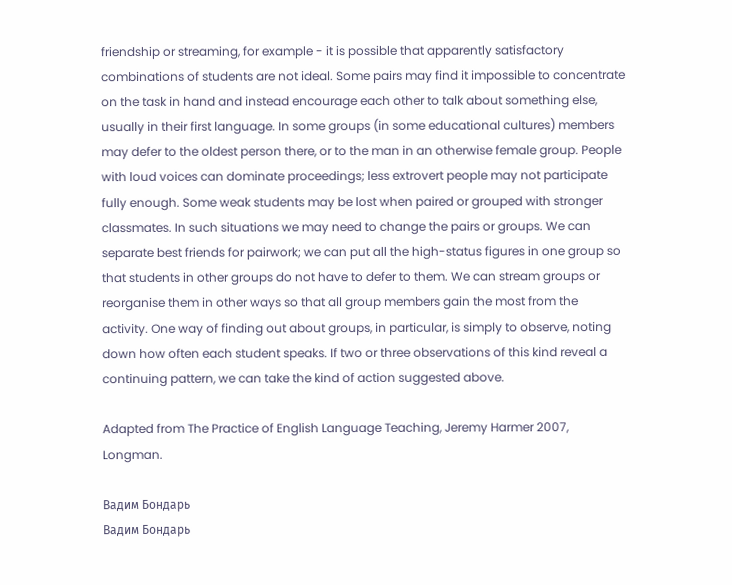friendship or streaming, for example - it is possible that apparently satisfactory combinations of students are not ideal. Some pairs may find it impossible to concentrate on the task in hand and instead encourage each other to talk about something else, usually in their first language. In some groups (in some educational cultures) members may defer to the oldest person there, or to the man in an otherwise female group. People with loud voices can dominate proceedings; less extrovert people may not participate fully enough. Some weak students may be lost when paired or grouped with stronger classmates. In such situations we may need to change the pairs or groups. We can separate best friends for pairwork; we can put all the high-status figures in one group so that students in other groups do not have to defer to them. We can stream groups or reorganise them in other ways so that all group members gain the most from the activity. One way of finding out about groups, in particular, is simply to observe, noting down how often each student speaks. If two or three observations of this kind reveal a continuing pattern, we can take the kind of action suggested above.

Adapted from The Practice of English Language Teaching, Jeremy Harmer 2007, Longman.

Вадим Бондарь
Вадим Бондарь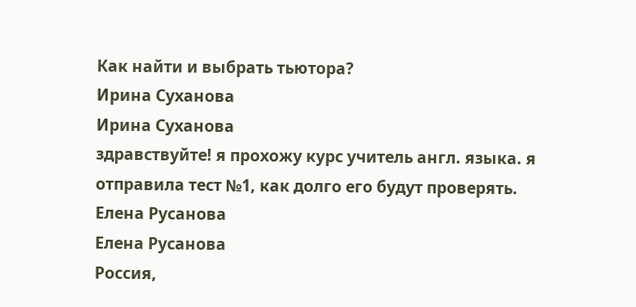Как найти и выбрать тьютора?
Ирина Суханова
Ирина Суханова
здравствуйте! я прохожу курс учитель англ. языка. я отправила тест №1, как долго его будут проверять.
Елена Русанова
Елена Русанова
Россия,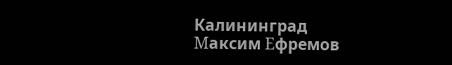Калининград
Μаксим Εфремов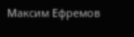Μаксим Εфремов